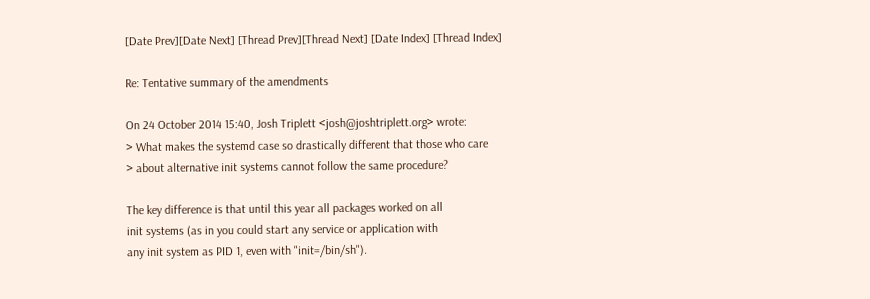[Date Prev][Date Next] [Thread Prev][Thread Next] [Date Index] [Thread Index]

Re: Tentative summary of the amendments

On 24 October 2014 15:40, Josh Triplett <josh@joshtriplett.org> wrote:
> What makes the systemd case so drastically different that those who care
> about alternative init systems cannot follow the same procedure?

The key difference is that until this year all packages worked on all
init systems (as in you could start any service or application with
any init system as PID 1, even with "init=/bin/sh").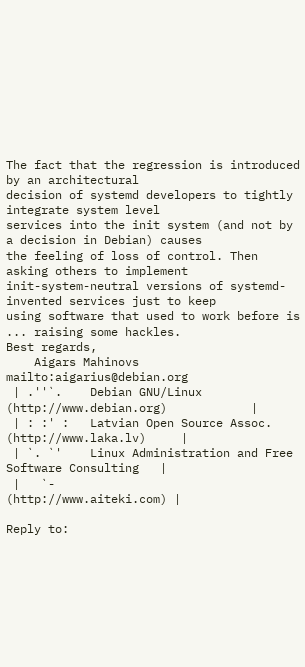The fact that the regression is introduced by an architectural
decision of systemd developers to tightly integrate system level
services into the init system (and not by a decision in Debian) causes
the feeling of loss of control. Then asking others to implement
init-system-neutral versions of systemd-invented services just to keep
using software that used to work before is ... raising some hackles.
Best regards,
    Aigars Mahinovs        mailto:aigarius@debian.org
 | .''`.    Debian GNU/Linux (http://www.debian.org)            |
 | : :' :   Latvian Open Source Assoc. (http://www.laka.lv)     |
 | `. `'    Linux Administration and Free Software Consulting   |
 |   `-                                 (http://www.aiteki.com) |

Reply to: